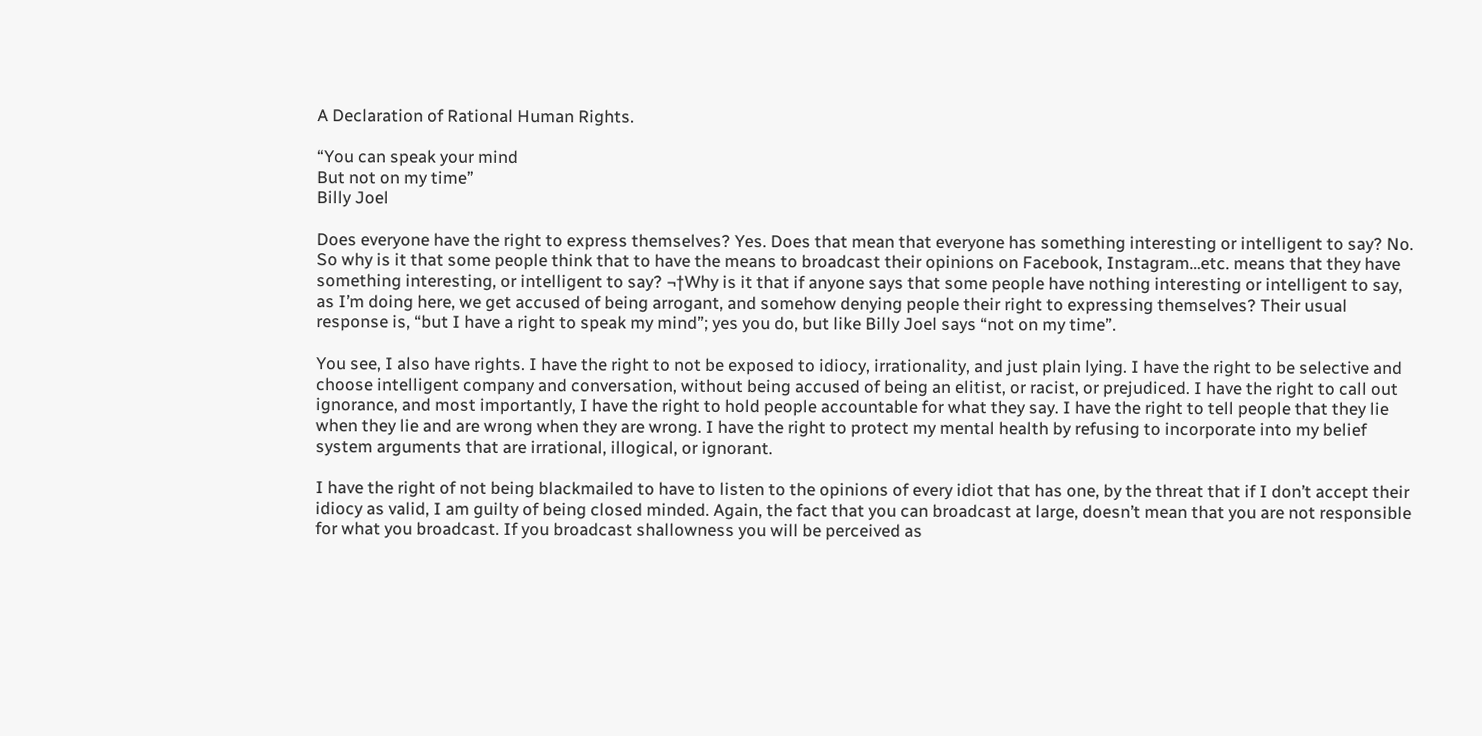A Declaration of Rational Human Rights.

“You can speak your mind
But not on my time”
Billy Joel

Does everyone have the right to express themselves? Yes. Does that mean that everyone has something interesting or intelligent to say? No. So why is it that some people think that to have the means to broadcast their opinions on Facebook, Instagram…etc. means that they have something interesting, or intelligent to say? ¬†Why is it that if anyone says that some people have nothing interesting or intelligent to say, as I’m doing here, we get accused of being arrogant, and somehow denying people their right to expressing themselves? Their usual response is, “but I have a right to speak my mind”; yes you do, but like Billy Joel says “not on my time”.

You see, I also have rights. I have the right to not be exposed to idiocy, irrationality, and just plain lying. I have the right to be selective and choose intelligent company and conversation, without being accused of being an elitist, or racist, or prejudiced. I have the right to call out ignorance, and most importantly, I have the right to hold people accountable for what they say. I have the right to tell people that they lie when they lie and are wrong when they are wrong. I have the right to protect my mental health by refusing to incorporate into my belief system arguments that are irrational, illogical, or ignorant.

I have the right of not being blackmailed to have to listen to the opinions of every idiot that has one, by the threat that if I don’t accept their idiocy as valid, I am guilty of being closed minded. Again, the fact that you can broadcast at large, doesn’t mean that you are not responsible for what you broadcast. If you broadcast shallowness you will be perceived as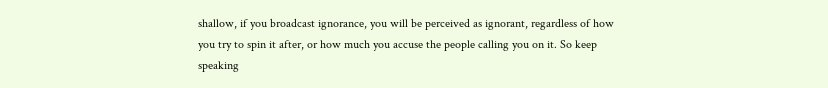shallow, if you broadcast ignorance, you will be perceived as ignorant, regardless of how you try to spin it after, or how much you accuse the people calling you on it. So keep speaking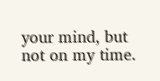your mind, but not on my time.